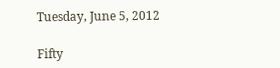Tuesday, June 5, 2012

Fifty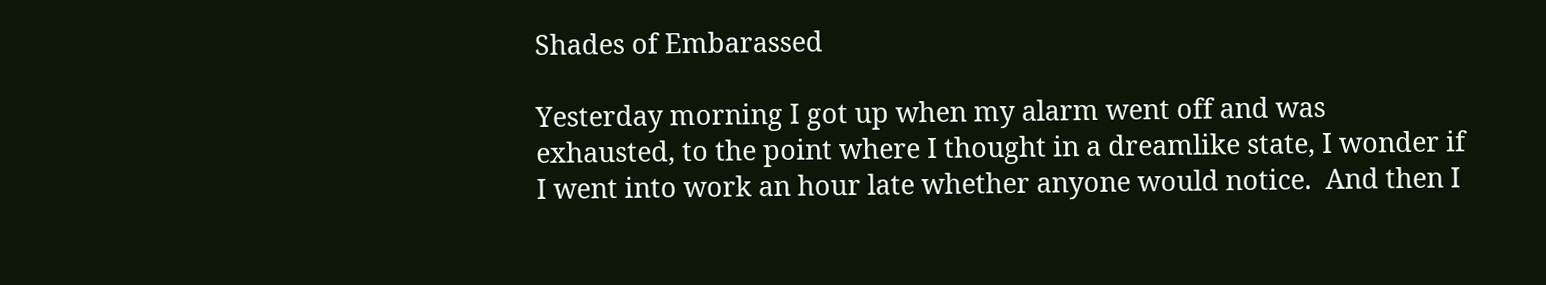Shades of Embarassed

Yesterday morning I got up when my alarm went off and was exhausted, to the point where I thought in a dreamlike state, I wonder if I went into work an hour late whether anyone would notice.  And then I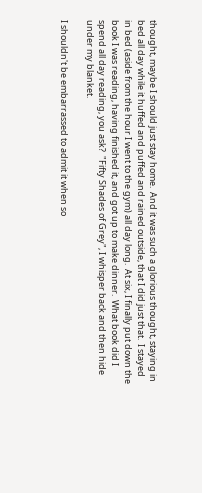thought, maybe I should just stay home.  And it was such a glorious thought, staying in bed all day while it huffed and puffed and rained outside, that I did just that.  I stayed in bed (aside from the hour I went to the gym) all day long.  At six, I finally put down the book I was reading, having finished it, and got up to make dinner.  What book did I spend all day reading, you ask?  "Fifty Shades of Grey", I whisper back and then hide under my blanket.

I shouldn't be embarrassed to admit it when so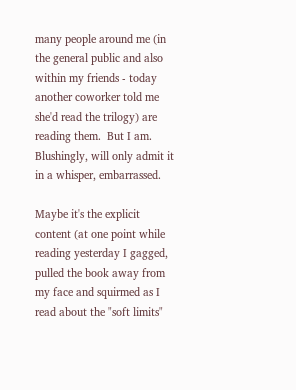many people around me (in the general public and also within my friends - today another coworker told me she'd read the trilogy) are reading them.  But I am.  Blushingly, will only admit it in a whisper, embarrassed.

Maybe it's the explicit content (at one point while reading yesterday I gagged, pulled the book away from my face and squirmed as I read about the "soft limits"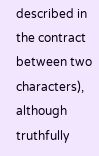described in the contract between two characters), although truthfully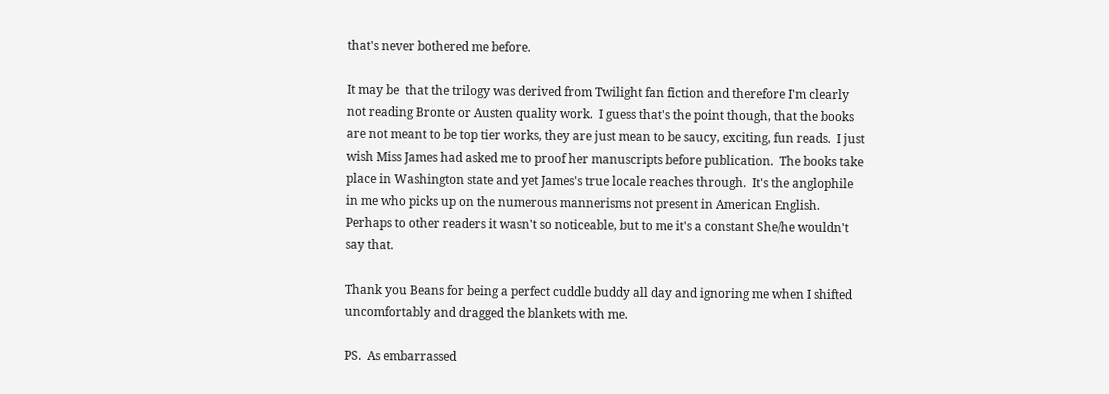that's never bothered me before.

It may be  that the trilogy was derived from Twilight fan fiction and therefore I'm clearly not reading Bronte or Austen quality work.  I guess that's the point though, that the books are not meant to be top tier works, they are just mean to be saucy, exciting, fun reads.  I just wish Miss James had asked me to proof her manuscripts before publication.  The books take place in Washington state and yet James's true locale reaches through.  It's the anglophile in me who picks up on the numerous mannerisms not present in American English.  Perhaps to other readers it wasn't so noticeable, but to me it's a constant She/he wouldn't say that.

Thank you Beans for being a perfect cuddle buddy all day and ignoring me when I shifted uncomfortably and dragged the blankets with me.

PS.  As embarrassed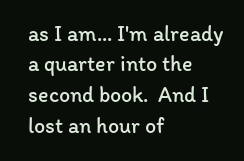as I am... I'm already a quarter into the second book.  And I lost an hour of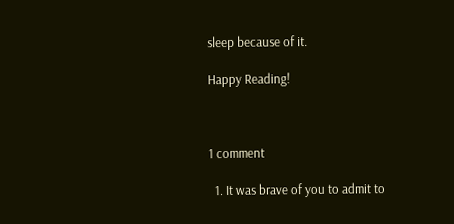sleep because of it.

Happy Reading!



1 comment

  1. It was brave of you to admit to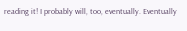reading it! I probably will, too, eventually. Eventually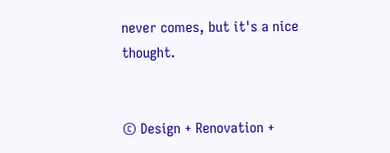never comes, but it's a nice thought.


© Design + Renovation +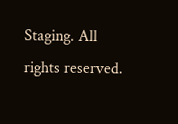Staging. All rights reserved.